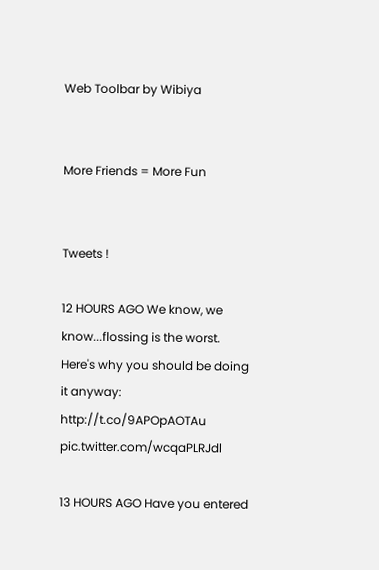Web Toolbar by Wibiya


More Friends = More Fun


Tweets !

12 HOURS AGO We know, we know...flossing is the worst. Here's why you should be doing it anyway: http://t.co/9APOpAOTAu pic.twitter.com/wcqaPLRJdl

13 HOURS AGO Have you entered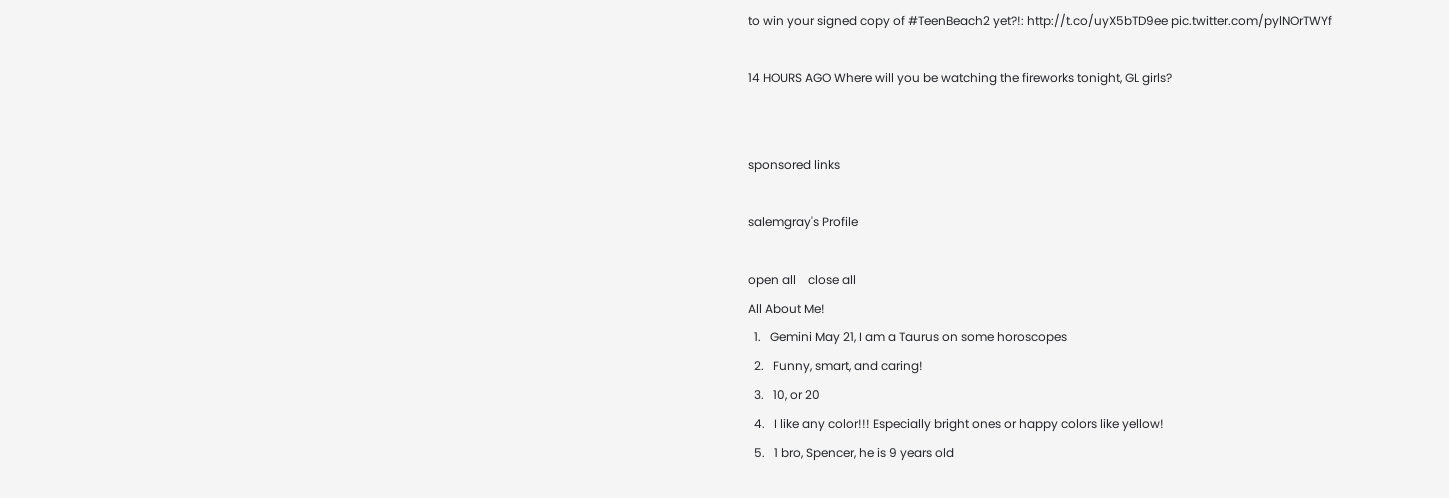to win your signed copy of #TeenBeach2 yet?!: http://t.co/uyX5bTD9ee pic.twitter.com/pylNOrTWYf

14 HOURS AGO Where will you be watching the fireworks tonight, GL girls?


sponsored links

salemgray's Profile

open all    close all
All About Me!
  1.   Gemini May 21, I am a Taurus on some horoscopes
  2.   Funny, smart, and caring!
  3.   10, or 20
  4.   I like any color!!! Especially bright ones or happy colors like yellow!
  5.   1 bro, Spencer, he is 9 years old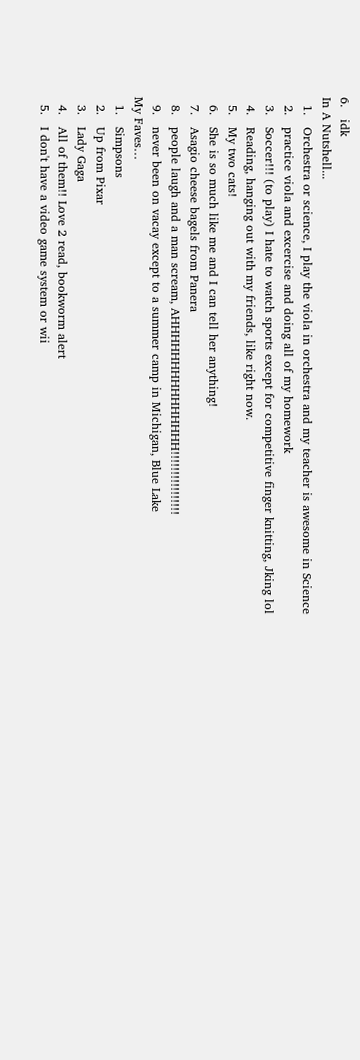6.   idk
In A Nutshell...
  1.   Orchestra or science, I play the viola in orchestra and my teacher is awesome in Science
  2.   practice viola and excercise and doing all of my homework
  3.   Soccer!!! (to play) I hate to watch sports except for competitive finger knitting, Jking lol
  4.   Reading, hanging out with my friends, like right now.
  5.   My two cats!
  6.   She is so much like me and I can tell her anything!
  7.   Asagio cheese bagels from Panera
  8.   people laugh and a man scream, AHHHHHHHHHHHHHHH!!!!!!!!!!!!!!!!
  9.   never been on vacay except to a summer camp in Michigan, Blue Lake
My Faves…
  1.   Simpsons
  2.   Up from Pixar
  3.   Lady Gaga
  4.   All of them!! Love 2 read, bookworm alert
  5.   I don't have a video game system or wii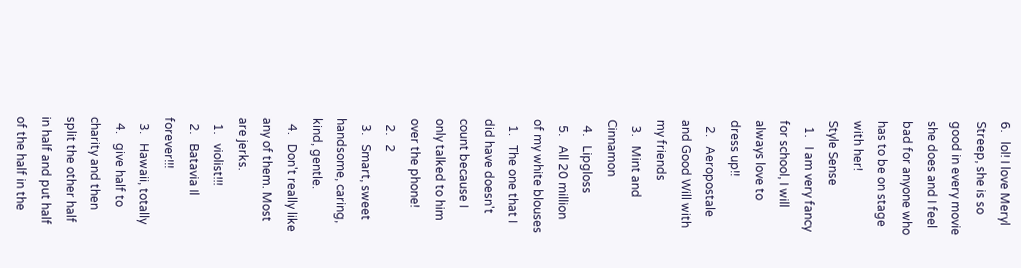6.   lol! I love Meryl Streep, she is so good in every movie she does and I feel bad for anyone who has to be on stage with her!
Style Sense
  1.   I am very fancy for school, I will always love to dress up!!
  2.   Aeropostale and Good Will with my friends
  3.   Mint and Cinnamon
  4.   Lipgloss
  5.   All 20 million of my white blouses
  1.   The one that I did have doesn't count because I only talked to him over the phone!
  2.   2
  3.   Smart, sweet handsome, caring, kind, gentle.
  4.   Don't really like any of them. Most are jerks.
  1.   violist!!!
  2.   Batavia Il forever!!!
  3.   Hawaii, totally
  4.   give half to charity and then split the other half in half and put half of the half in the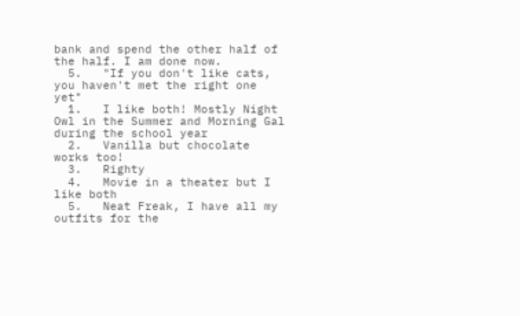bank and spend the other half of the half. I am done now.
  5.   "If you don't like cats, you haven't met the right one yet"
  1.   I like both! Mostly Night Owl in the Summer and Morning Gal during the school year
  2.   Vanilla but chocolate works too!
  3.   Righty
  4.   Movie in a theater but I like both
  5.   Neat Freak, I have all my outfits for the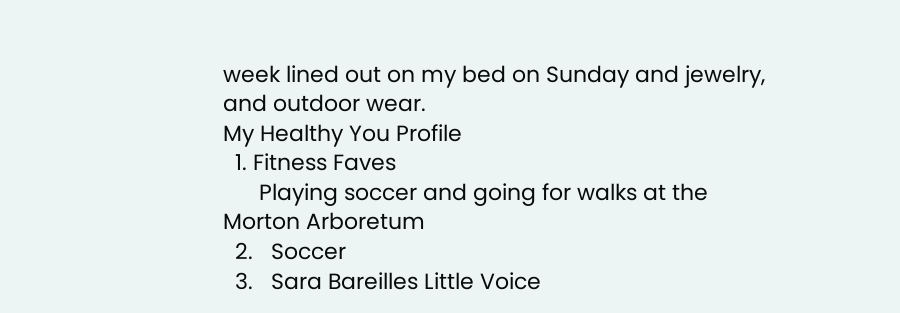week lined out on my bed on Sunday and jewelry, and outdoor wear.
My Healthy You Profile
  1. Fitness Faves
      Playing soccer and going for walks at the Morton Arboretum
  2.   Soccer
  3.   Sara Bareilles Little Voice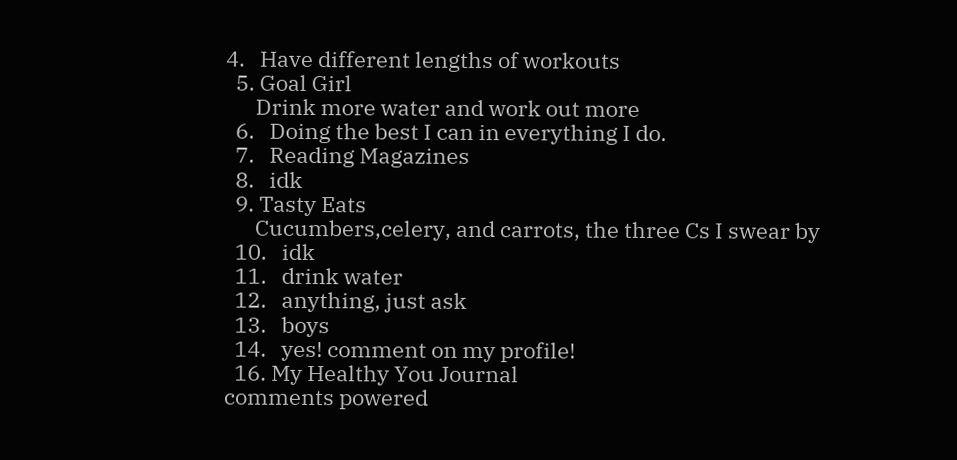4.   Have different lengths of workouts
  5. Goal Girl
      Drink more water and work out more
  6.   Doing the best I can in everything I do.
  7.   Reading Magazines
  8.   idk
  9. Tasty Eats
      Cucumbers,celery, and carrots, the three Cs I swear by
  10.   idk
  11.   drink water
  12.   anything, just ask
  13.   boys
  14.   yes! comment on my profile!
  16. My Healthy You Journal
comments powered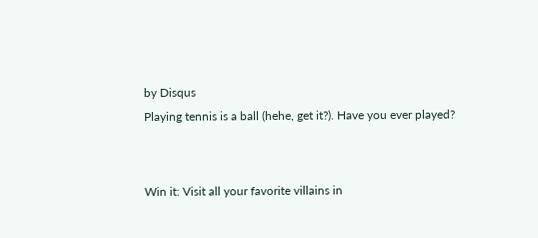by Disqus
Playing tennis is a ball (hehe, get it?). Have you ever played?


Win it: Visit all your favorite villains in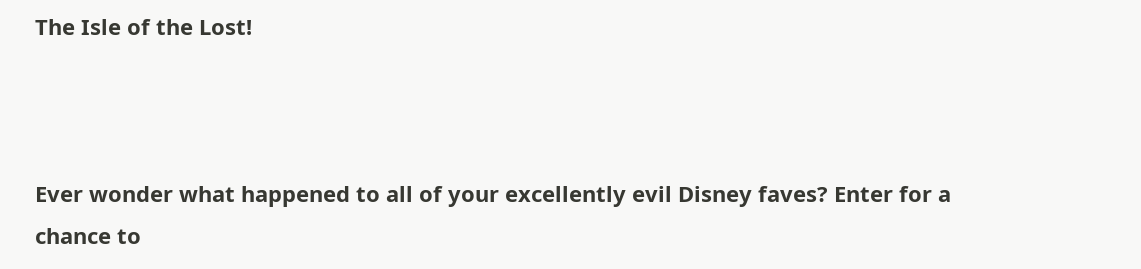The Isle of the Lost!



Ever wonder what happened to all of your excellently evil Disney faves? Enter for a chance to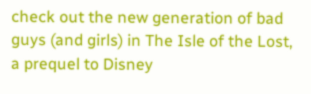check out the new generation of bad guys (and girls) in The Isle of the Lost, a prequel to Disney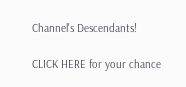Channel's Descendants!

CLICK HERE for your chance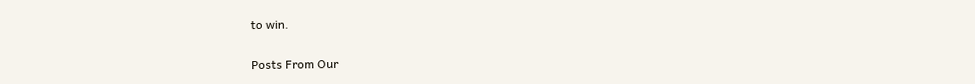to win.

Posts From Our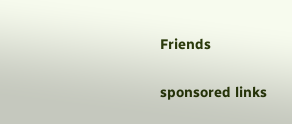Friends

sponsored links